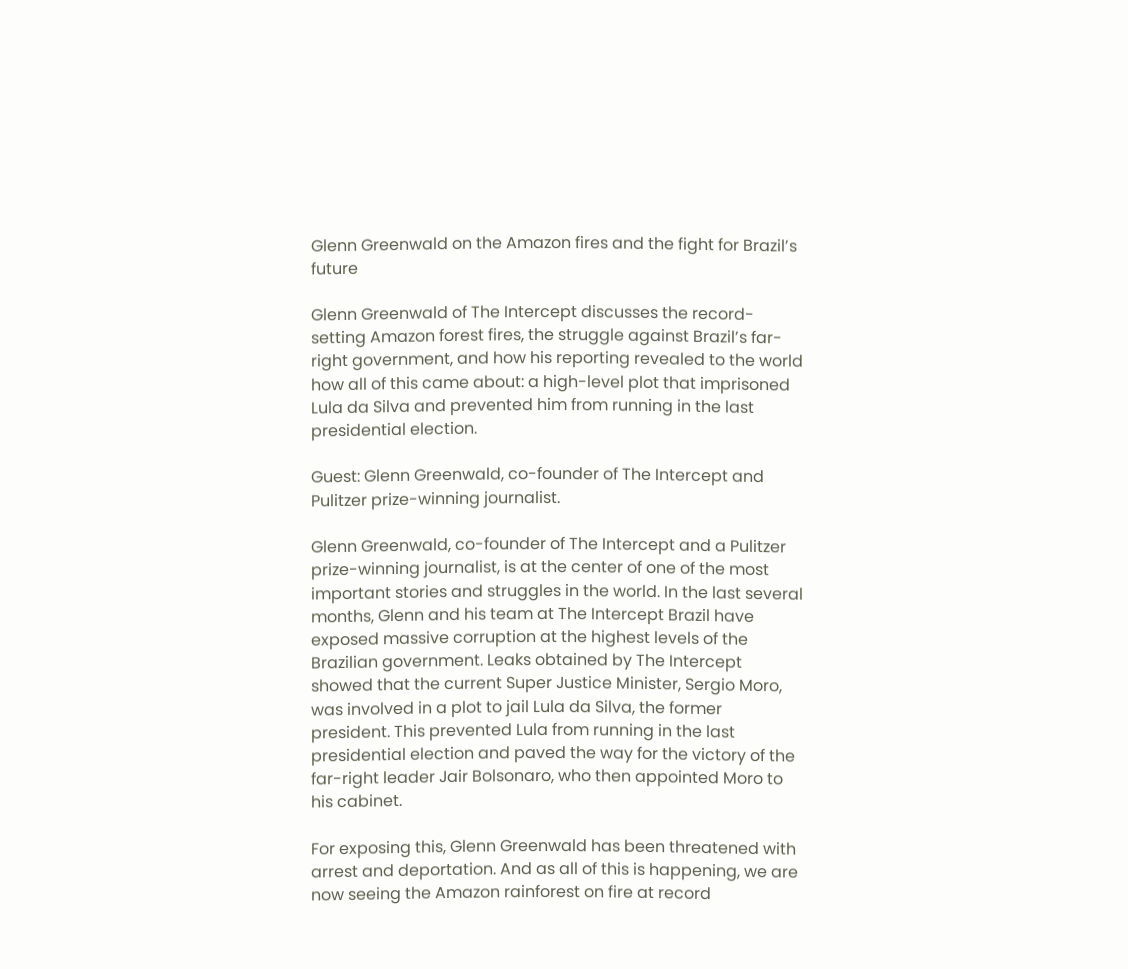Glenn Greenwald on the Amazon fires and the fight for Brazil’s future

Glenn Greenwald of The Intercept discusses the record-setting Amazon forest fires, the struggle against Brazil’s far-right government, and how his reporting revealed to the world how all of this came about: a high-level plot that imprisoned Lula da Silva and prevented him from running in the last presidential election.

Guest: Glenn Greenwald, co-founder of The Intercept and Pulitzer prize-winning journalist.

Glenn Greenwald, co-founder of The Intercept and a Pulitzer prize-winning journalist, is at the center of one of the most important stories and struggles in the world. In the last several months, Glenn and his team at The Intercept Brazil have exposed massive corruption at the highest levels of the Brazilian government. Leaks obtained by The Intercept showed that the current Super Justice Minister, Sergio Moro, was involved in a plot to jail Lula da Silva, the former president. This prevented Lula from running in the last presidential election and paved the way for the victory of the far-right leader Jair Bolsonaro, who then appointed Moro to his cabinet.

For exposing this, Glenn Greenwald has been threatened with arrest and deportation. And as all of this is happening, we are now seeing the Amazon rainforest on fire at record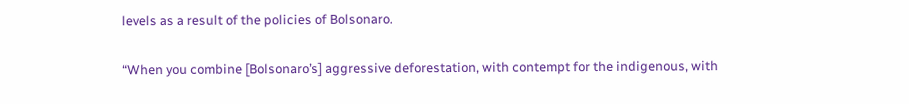levels as a result of the policies of Bolsonaro.

“When you combine [Bolsonaro’s] aggressive deforestation, with contempt for the indigenous, with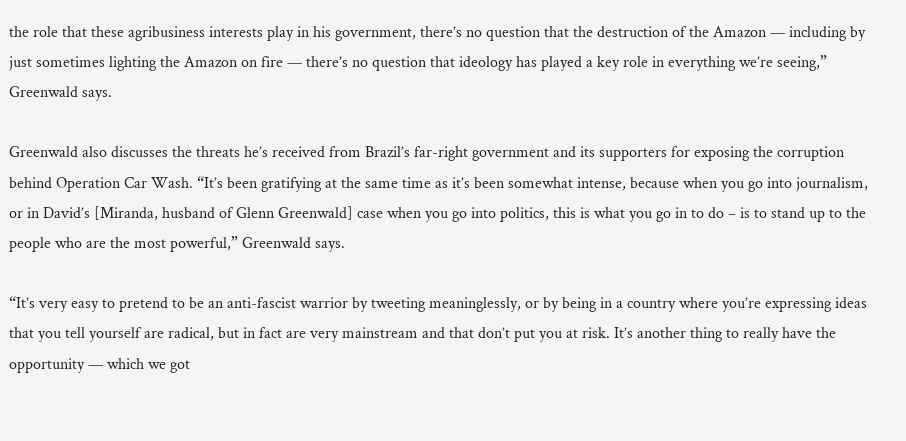the role that these agribusiness interests play in his government, there’s no question that the destruction of the Amazon — including by just sometimes lighting the Amazon on fire — there’s no question that ideology has played a key role in everything we’re seeing,” Greenwald says.

Greenwald also discusses the threats he’s received from Brazil’s far-right government and its supporters for exposing the corruption behind Operation Car Wash. “It’s been gratifying at the same time as it’s been somewhat intense, because when you go into journalism, or in David’s [Miranda, husband of Glenn Greenwald] case when you go into politics, this is what you go in to do – is to stand up to the people who are the most powerful,” Greenwald says.

“It’s very easy to pretend to be an anti-fascist warrior by tweeting meaninglessly, or by being in a country where you’re expressing ideas that you tell yourself are radical, but in fact are very mainstream and that don’t put you at risk. It’s another thing to really have the opportunity — which we got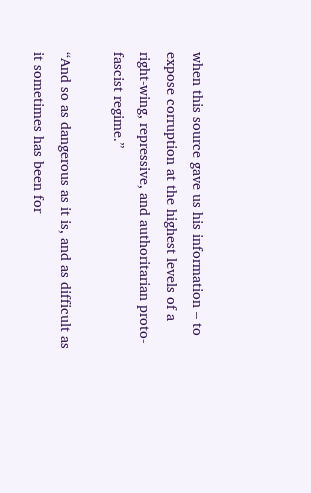when this source gave us his information – to expose corruption at the highest levels of a right-wing, repressive, and authoritarian proto-fascist regime.”

“And so as dangerous as it is, and as difficult as it sometimes has been for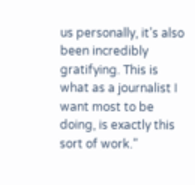us personally, it’s also been incredibly gratifying. This is what as a journalist I want most to be doing, is exactly this sort of work.”